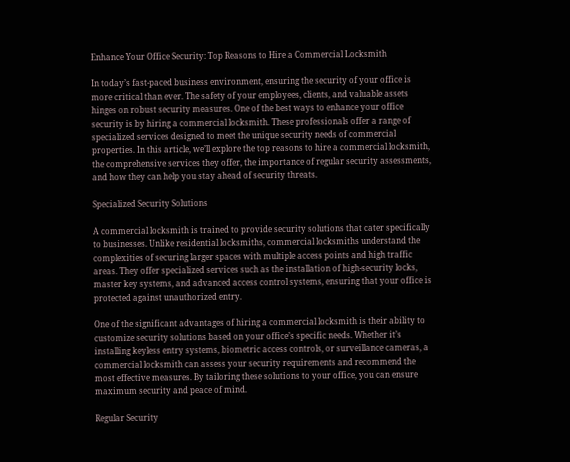Enhance Your Office Security: Top Reasons to Hire a Commercial Locksmith

In today’s fast-paced business environment, ensuring the security of your office is more critical than ever. The safety of your employees, clients, and valuable assets hinges on robust security measures. One of the best ways to enhance your office security is by hiring a commercial locksmith. These professionals offer a range of specialized services designed to meet the unique security needs of commercial properties. In this article, we’ll explore the top reasons to hire a commercial locksmith, the comprehensive services they offer, the importance of regular security assessments, and how they can help you stay ahead of security threats.

Specialized Security Solutions

A commercial locksmith is trained to provide security solutions that cater specifically to businesses. Unlike residential locksmiths, commercial locksmiths understand the complexities of securing larger spaces with multiple access points and high traffic areas. They offer specialized services such as the installation of high-security locks, master key systems, and advanced access control systems, ensuring that your office is protected against unauthorized entry.

One of the significant advantages of hiring a commercial locksmith is their ability to customize security solutions based on your office’s specific needs. Whether it’s installing keyless entry systems, biometric access controls, or surveillance cameras, a commercial locksmith can assess your security requirements and recommend the most effective measures. By tailoring these solutions to your office, you can ensure maximum security and peace of mind.

Regular Security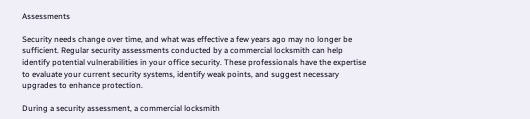Assessments

Security needs change over time, and what was effective a few years ago may no longer be sufficient. Regular security assessments conducted by a commercial locksmith can help identify potential vulnerabilities in your office security. These professionals have the expertise to evaluate your current security systems, identify weak points, and suggest necessary upgrades to enhance protection.

During a security assessment, a commercial locksmith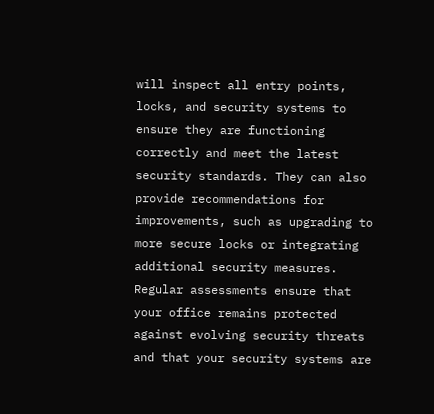will inspect all entry points, locks, and security systems to ensure they are functioning correctly and meet the latest security standards. They can also provide recommendations for improvements, such as upgrading to more secure locks or integrating additional security measures. Regular assessments ensure that your office remains protected against evolving security threats and that your security systems are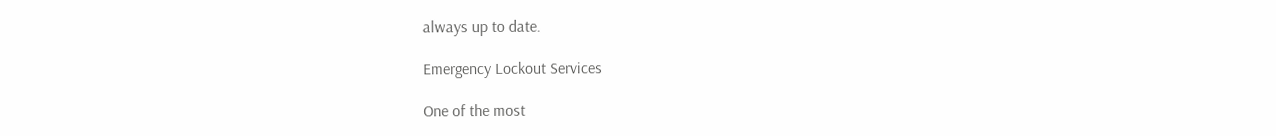always up to date.

Emergency Lockout Services

One of the most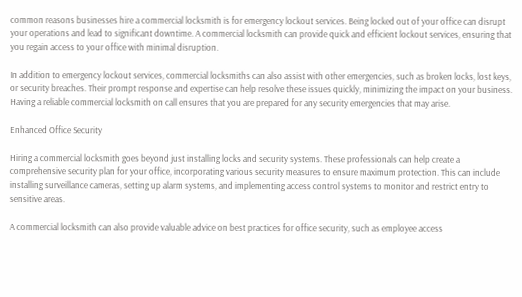common reasons businesses hire a commercial locksmith is for emergency lockout services. Being locked out of your office can disrupt your operations and lead to significant downtime. A commercial locksmith can provide quick and efficient lockout services, ensuring that you regain access to your office with minimal disruption.

In addition to emergency lockout services, commercial locksmiths can also assist with other emergencies, such as broken locks, lost keys, or security breaches. Their prompt response and expertise can help resolve these issues quickly, minimizing the impact on your business. Having a reliable commercial locksmith on call ensures that you are prepared for any security emergencies that may arise.

Enhanced Office Security

Hiring a commercial locksmith goes beyond just installing locks and security systems. These professionals can help create a comprehensive security plan for your office, incorporating various security measures to ensure maximum protection. This can include installing surveillance cameras, setting up alarm systems, and implementing access control systems to monitor and restrict entry to sensitive areas.

A commercial locksmith can also provide valuable advice on best practices for office security, such as employee access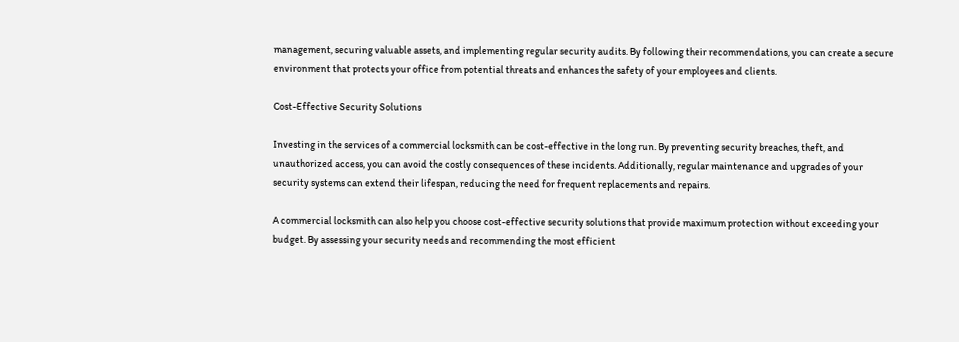management, securing valuable assets, and implementing regular security audits. By following their recommendations, you can create a secure environment that protects your office from potential threats and enhances the safety of your employees and clients.

Cost-Effective Security Solutions

Investing in the services of a commercial locksmith can be cost-effective in the long run. By preventing security breaches, theft, and unauthorized access, you can avoid the costly consequences of these incidents. Additionally, regular maintenance and upgrades of your security systems can extend their lifespan, reducing the need for frequent replacements and repairs.

A commercial locksmith can also help you choose cost-effective security solutions that provide maximum protection without exceeding your budget. By assessing your security needs and recommending the most efficient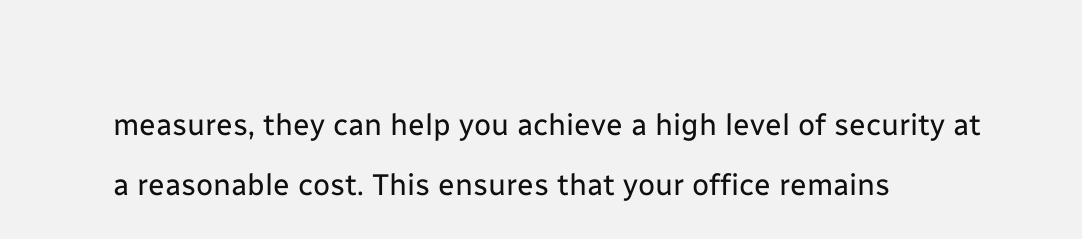measures, they can help you achieve a high level of security at a reasonable cost. This ensures that your office remains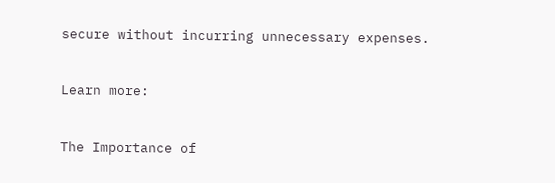secure without incurring unnecessary expenses.


Learn more:


The Importance of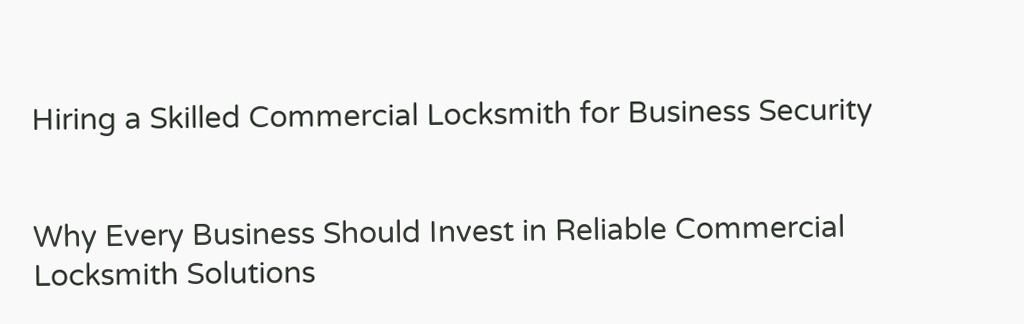Hiring a Skilled Commercial Locksmith for Business Security


Why Every Business Should Invest in Reliable Commercial Locksmith Solutions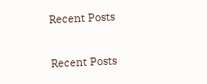Recent Posts

Recent Posts